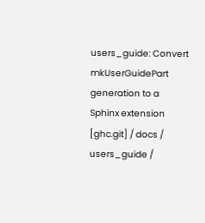users_guide: Convert mkUserGuidePart generation to a Sphinx extension
[ghc.git] / docs / users_guide /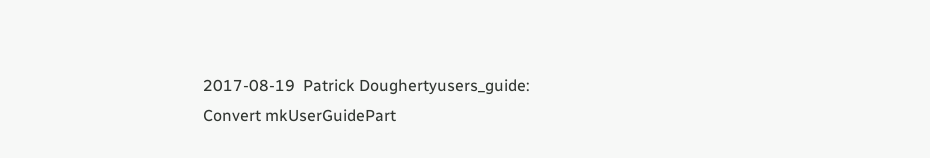2017-08-19  Patrick Doughertyusers_guide: Convert mkUserGuidePart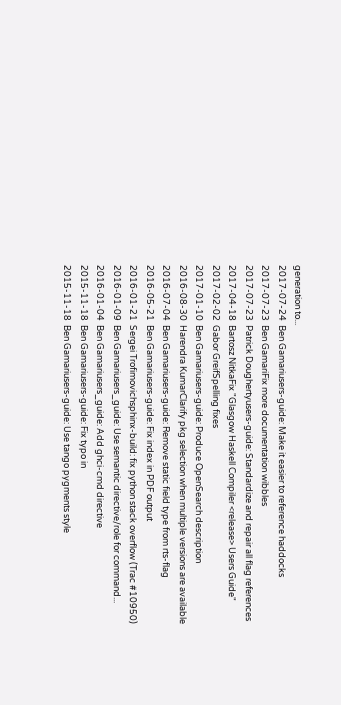generation to...
2017-07-24  Ben Gamariusers-guide: Make it easier to reference haddocks
2017-07-23  Ben GamariFix more documentation wibbles
2017-07-23  Patrick Doughertyusers-guide: Standardize and repair all flag references
2017-04-18  Bartosz NitkaFix "Glasgow Haskell Compiler <release> Users Guide"
2017-02-02  Gabor GreifSpelling fixes
2017-01-10  Ben Gamariusers-guide: Produce OpenSearch description
2016-08-30  Harendra KumarClarify pkg selection when multiple versions are available
2016-07-04  Ben Gamariusers-guide: Remove static field type from rts-flag
2016-05-21  Ben Gamariusers-guide: Fix index in PDF output
2016-01-21  Sergei Trofimovichsphinx-build: fix python stack overflow (Trac #10950)
2016-01-09  Ben Gamariusers_guide: Use semantic directive/role for command...
2016-01-04  Ben Gamariusers_guide: Add ghci-cmd directive
2015-11-18  Ben Gamariusers-guide: Fix typo in
2015-11-18  Ben Gamariusers-guide: Use tango pygments style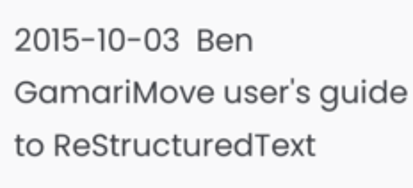2015-10-03  Ben GamariMove user's guide to ReStructuredText